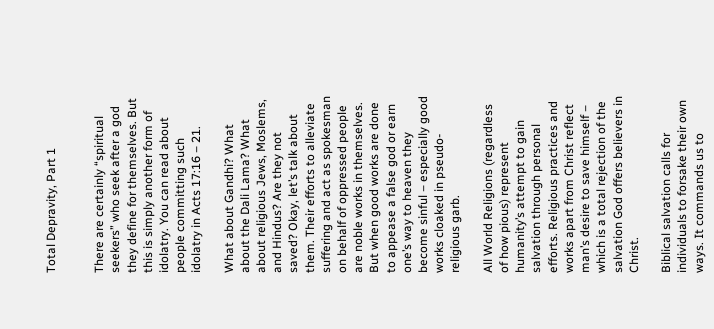Total Depravity, Part 1


There are certainly “spiritual seekers” who seek after a god they define for themselves. But this is simply another form of idolatry. You can read about people committing such idolatry in Acts 17:16 – 21.

What about Gandhi? What about the Dali Lama? What about religious Jews, Moslems, and Hindus? Are they not saved? Okay, let’s talk about them. Their efforts to alleviate suffering and act as spokesman on behalf of oppressed people are noble works in themselves. But when good works are done to appease a false god or earn one’s way to heaven they become sinful – especially good works cloaked in pseudo-religious garb.

All World Religions (regardless of how pious) represent humanity’s attempt to gain salvation through personal efforts. Religious practices and works apart from Christ reflect man’s desire to save himself – which is a total rejection of the salvation God offers believers in Christ.

Biblical salvation calls for individuals to forsake their own ways. It commands us to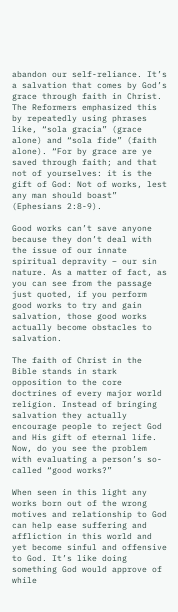abandon our self-reliance. It’s a salvation that comes by God’s grace through faith in Christ. The Reformers emphasized this by repeatedly using phrases like, “sola gracia” (grace alone) and “sola fide” (faith alone). “For by grace are ye saved through faith; and that not of yourselves: it is the gift of God: Not of works, lest any man should boast” (Ephesians 2:8-9).

Good works can’t save anyone because they don’t deal with the issue of our innate spiritual depravity – our sin nature. As a matter of fact, as you can see from the passage just quoted, if you perform good works to try and gain salvation, those good works actually become obstacles to salvation.

The faith of Christ in the Bible stands in stark opposition to the core doctrines of every major world religion. Instead of bringing salvation they actually encourage people to reject God and His gift of eternal life. Now, do you see the problem with evaluating a person’s so-called “good works?”

When seen in this light any works born out of the wrong motives and relationship to God can help ease suffering and affliction in this world and yet become sinful and offensive to God. It’s like doing something God would approve of while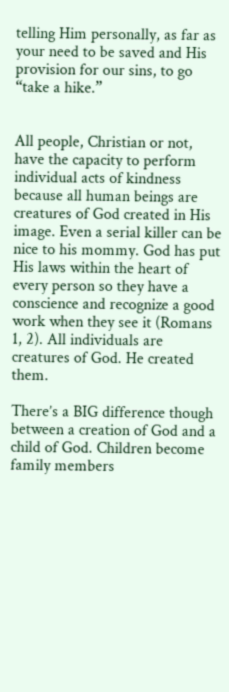telling Him personally, as far as your need to be saved and His provision for our sins, to go “take a hike.”


All people, Christian or not, have the capacity to perform individual acts of kindness because all human beings are creatures of God created in His image. Even a serial killer can be nice to his mommy. God has put His laws within the heart of every person so they have a conscience and recognize a good work when they see it (Romans 1, 2). All individuals are creatures of God. He created them.

There’s a BIG difference though between a creation of God and a child of God. Children become family members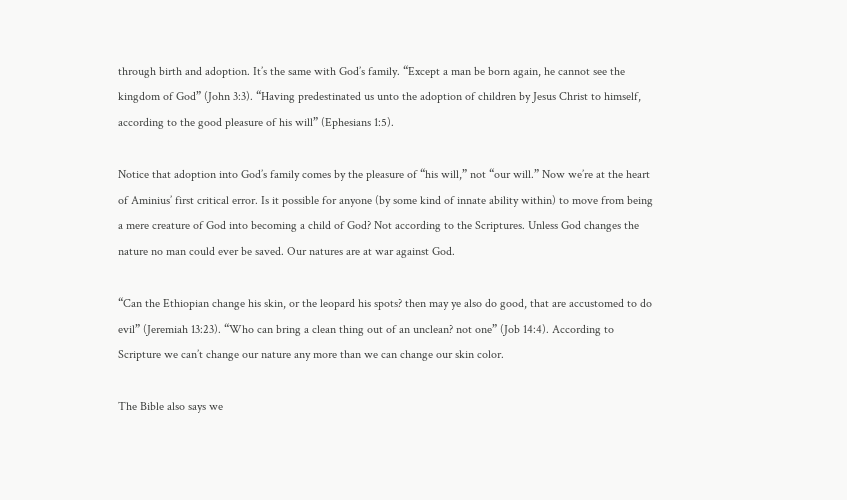through birth and adoption. It’s the same with God’s family. “Except a man be born again, he cannot see the kingdom of God” (John 3:3). “Having predestinated us unto the adoption of children by Jesus Christ to himself, according to the good pleasure of his will” (Ephesians 1:5).

Notice that adoption into God’s family comes by the pleasure of “his will,” not “our will.” Now we’re at the heart of Aminius’ first critical error. Is it possible for anyone (by some kind of innate ability within) to move from being a mere creature of God into becoming a child of God? Not according to the Scriptures. Unless God changes the nature no man could ever be saved. Our natures are at war against God.

“Can the Ethiopian change his skin, or the leopard his spots? then may ye also do good, that are accustomed to do evil” (Jeremiah 13:23). “Who can bring a clean thing out of an unclean? not one” (Job 14:4). According to Scripture we can’t change our nature any more than we can change our skin color.

The Bible also says we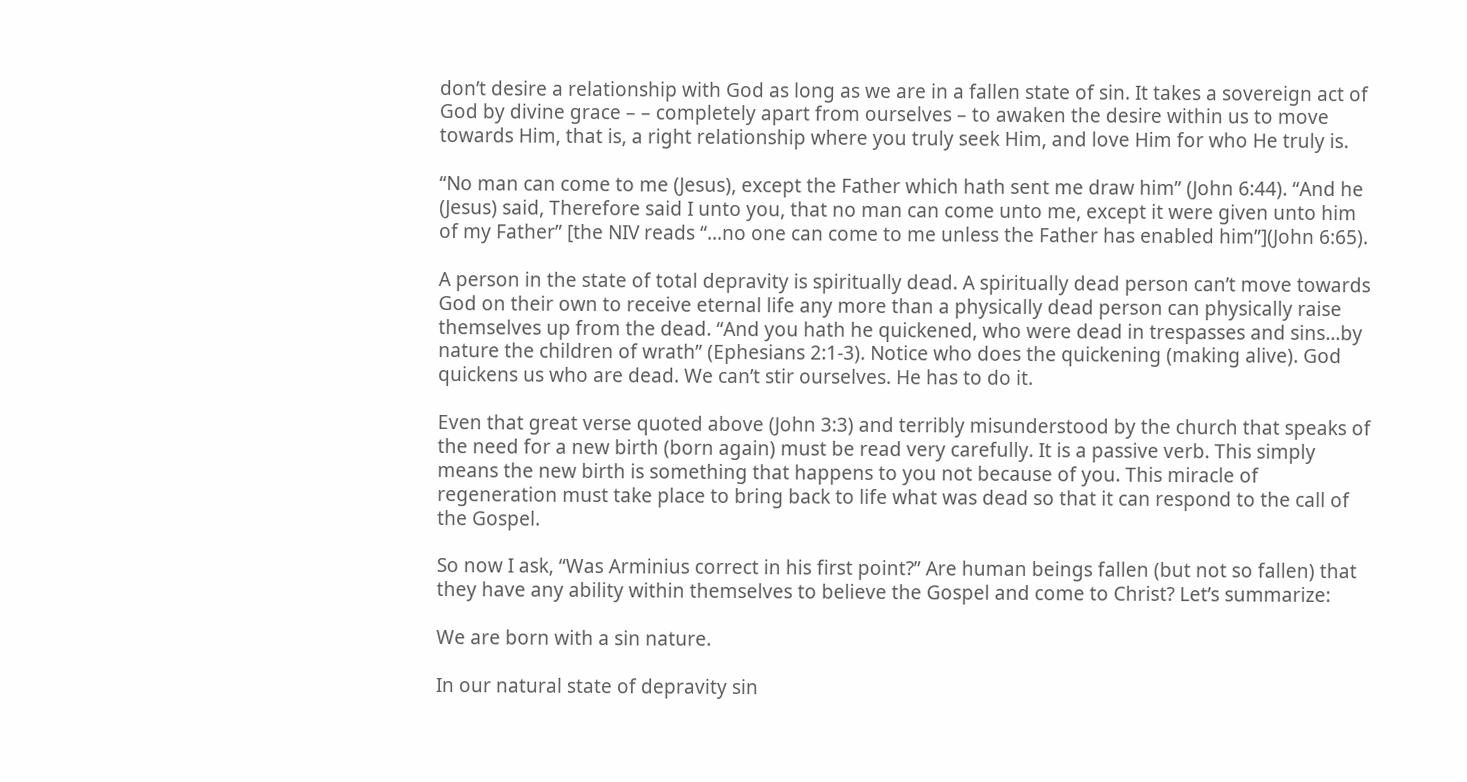don’t desire a relationship with God as long as we are in a fallen state of sin. It takes a sovereign act of God by divine grace – – completely apart from ourselves – to awaken the desire within us to move towards Him, that is, a right relationship where you truly seek Him, and love Him for who He truly is.

“No man can come to me (Jesus), except the Father which hath sent me draw him” (John 6:44). “And he (Jesus) said, Therefore said I unto you, that no man can come unto me, except it were given unto him of my Father” [the NIV reads “…no one can come to me unless the Father has enabled him”](John 6:65).

A person in the state of total depravity is spiritually dead. A spiritually dead person can’t move towards God on their own to receive eternal life any more than a physically dead person can physically raise themselves up from the dead. “And you hath he quickened, who were dead in trespasses and sins…by nature the children of wrath” (Ephesians 2:1-3). Notice who does the quickening (making alive). God quickens us who are dead. We can’t stir ourselves. He has to do it.

Even that great verse quoted above (John 3:3) and terribly misunderstood by the church that speaks of the need for a new birth (born again) must be read very carefully. It is a passive verb. This simply means the new birth is something that happens to you not because of you. This miracle of regeneration must take place to bring back to life what was dead so that it can respond to the call of the Gospel.

So now I ask, “Was Arminius correct in his first point?” Are human beings fallen (but not so fallen) that they have any ability within themselves to believe the Gospel and come to Christ? Let’s summarize:

We are born with a sin nature.

In our natural state of depravity sin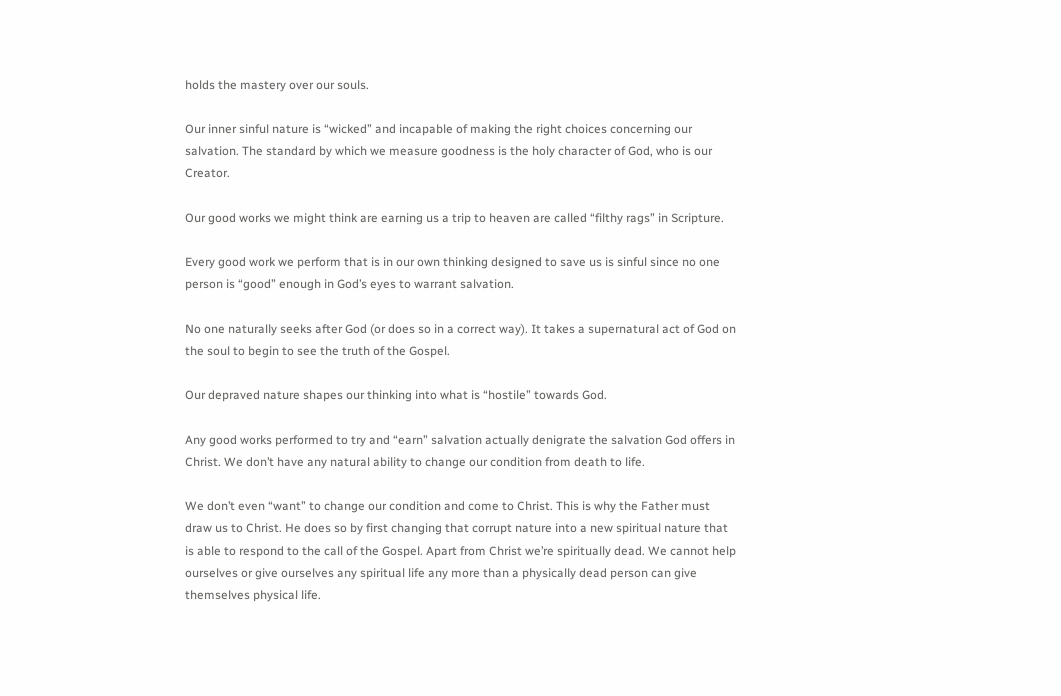holds the mastery over our souls.

Our inner sinful nature is “wicked” and incapable of making the right choices concerning our salvation. The standard by which we measure goodness is the holy character of God, who is our Creator.

Our good works we might think are earning us a trip to heaven are called “filthy rags” in Scripture.

Every good work we perform that is in our own thinking designed to save us is sinful since no one person is “good” enough in God’s eyes to warrant salvation.

No one naturally seeks after God (or does so in a correct way). It takes a supernatural act of God on the soul to begin to see the truth of the Gospel.

Our depraved nature shapes our thinking into what is “hostile” towards God.

Any good works performed to try and “earn” salvation actually denigrate the salvation God offers in Christ. We don’t have any natural ability to change our condition from death to life.

We don’t even “want” to change our condition and come to Christ. This is why the Father must draw us to Christ. He does so by first changing that corrupt nature into a new spiritual nature that is able to respond to the call of the Gospel. Apart from Christ we’re spiritually dead. We cannot help ourselves or give ourselves any spiritual life any more than a physically dead person can give themselves physical life.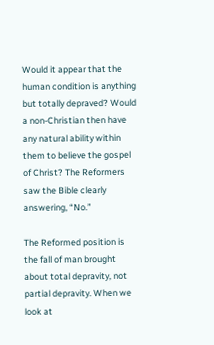Would it appear that the human condition is anything but totally depraved? Would a non-Christian then have any natural ability within them to believe the gospel of Christ? The Reformers saw the Bible clearly answering, “No.”

The Reformed position is the fall of man brought about total depravity, not partial depravity. When we look at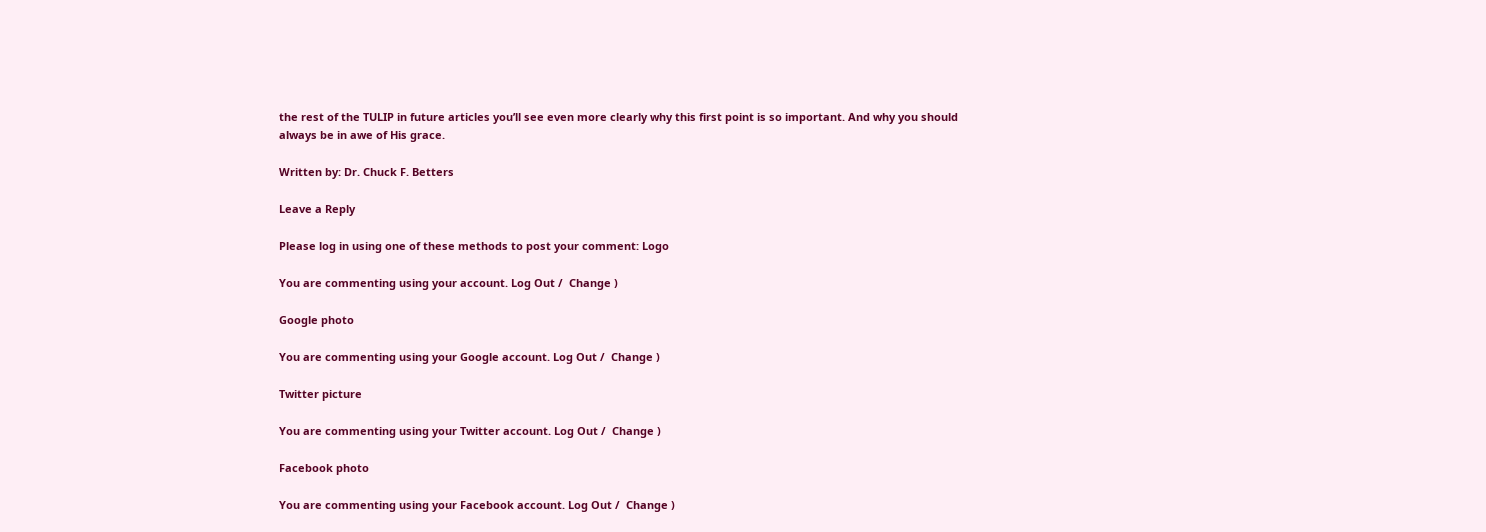the rest of the TULIP in future articles you’ll see even more clearly why this first point is so important. And why you should always be in awe of His grace.

Written by: Dr. Chuck F. Betters

Leave a Reply

Please log in using one of these methods to post your comment: Logo

You are commenting using your account. Log Out /  Change )

Google photo

You are commenting using your Google account. Log Out /  Change )

Twitter picture

You are commenting using your Twitter account. Log Out /  Change )

Facebook photo

You are commenting using your Facebook account. Log Out /  Change )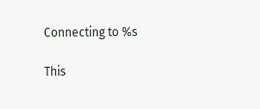Connecting to %s

This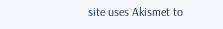site uses Akismet to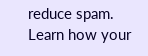reduce spam. Learn how your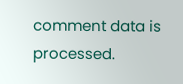comment data is processed.